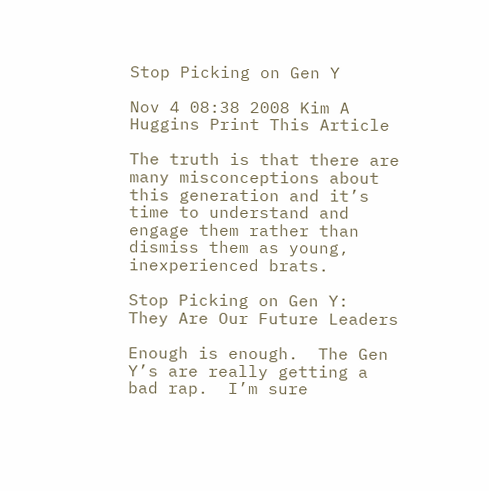Stop Picking on Gen Y

Nov 4 08:38 2008 Kim A Huggins Print This Article

The truth is that there are many misconceptions about this generation and it’s time to understand and engage them rather than dismiss them as young, inexperienced brats.

Stop Picking on Gen Y:  They Are Our Future Leaders

Enough is enough.  The Gen Y’s are really getting a bad rap.  I’m sure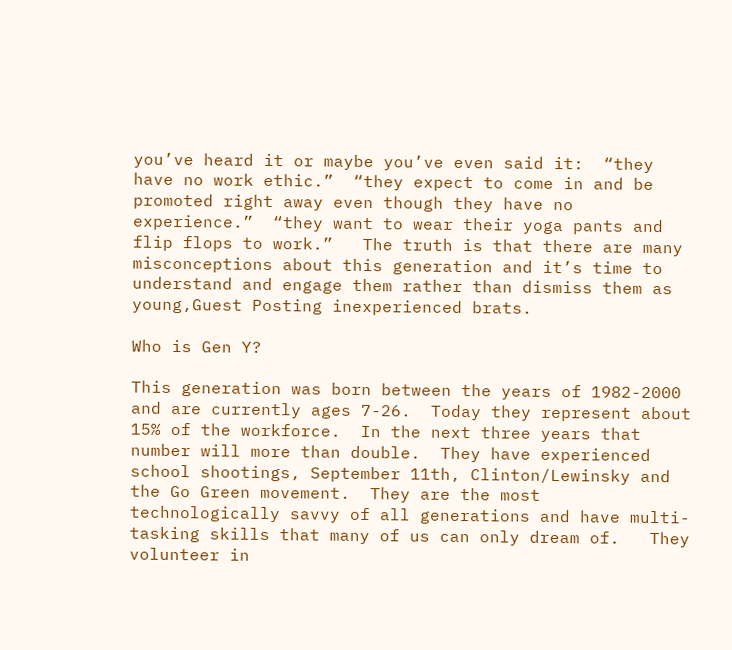you’ve heard it or maybe you’ve even said it:  “they have no work ethic.”  “they expect to come in and be promoted right away even though they have no experience.”  “they want to wear their yoga pants and flip flops to work.”   The truth is that there are many misconceptions about this generation and it’s time to understand and engage them rather than dismiss them as young,Guest Posting inexperienced brats.

Who is Gen Y?

This generation was born between the years of 1982-2000 and are currently ages 7-26.  Today they represent about 15% of the workforce.  In the next three years that number will more than double.  They have experienced school shootings, September 11th, Clinton/Lewinsky and the Go Green movement.  They are the most technologically savvy of all generations and have multi-tasking skills that many of us can only dream of.   They volunteer in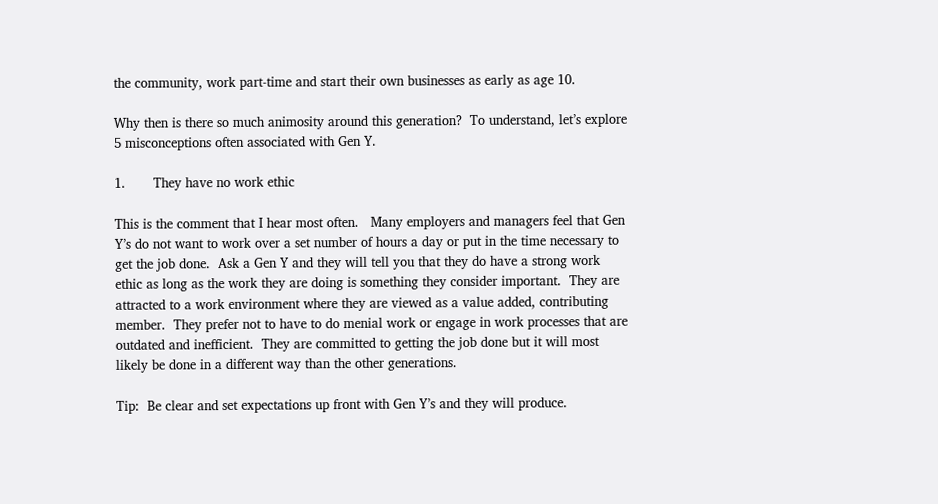the community, work part-time and start their own businesses as early as age 10.

Why then is there so much animosity around this generation?  To understand, let’s explore 5 misconceptions often associated with Gen Y.

1.       They have no work ethic

This is the comment that I hear most often.   Many employers and managers feel that Gen Y’s do not want to work over a set number of hours a day or put in the time necessary to get the job done.  Ask a Gen Y and they will tell you that they do have a strong work ethic as long as the work they are doing is something they consider important.  They are attracted to a work environment where they are viewed as a value added, contributing member.  They prefer not to have to do menial work or engage in work processes that are outdated and inefficient.  They are committed to getting the job done but it will most likely be done in a different way than the other generations.

Tip:  Be clear and set expectations up front with Gen Y’s and they will produce.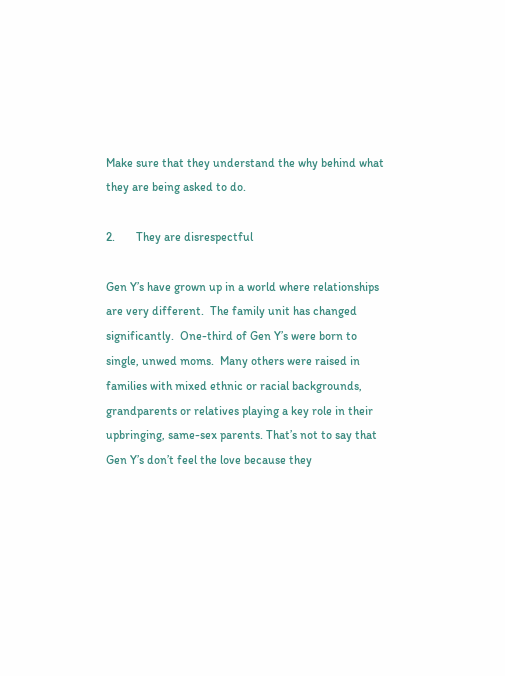Make sure that they understand the why behind what they are being asked to do.

2.       They are disrespectful

Gen Y’s have grown up in a world where relationships are very different.  The family unit has changed significantly.  One-third of Gen Y’s were born to single, unwed moms.  Many others were raised in families with mixed ethnic or racial backgrounds, grandparents or relatives playing a key role in their upbringing, same-sex parents. That’s not to say that Gen Y’s don’t feel the love because they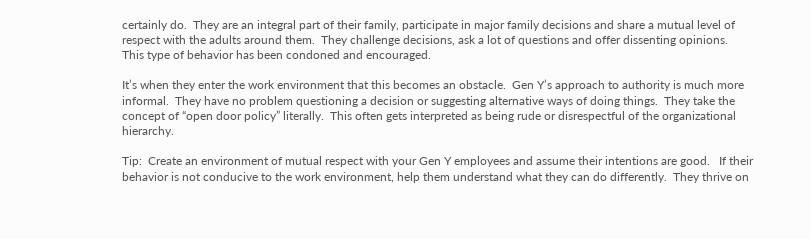certainly do.  They are an integral part of their family, participate in major family decisions and share a mutual level of respect with the adults around them.  They challenge decisions, ask a lot of questions and offer dissenting opinions.  This type of behavior has been condoned and encouraged.

It’s when they enter the work environment that this becomes an obstacle.  Gen Y’s approach to authority is much more informal.  They have no problem questioning a decision or suggesting alternative ways of doing things.  They take the concept of “open door policy” literally.  This often gets interpreted as being rude or disrespectful of the organizational hierarchy.

Tip:  Create an environment of mutual respect with your Gen Y employees and assume their intentions are good.   If their behavior is not conducive to the work environment, help them understand what they can do differently.  They thrive on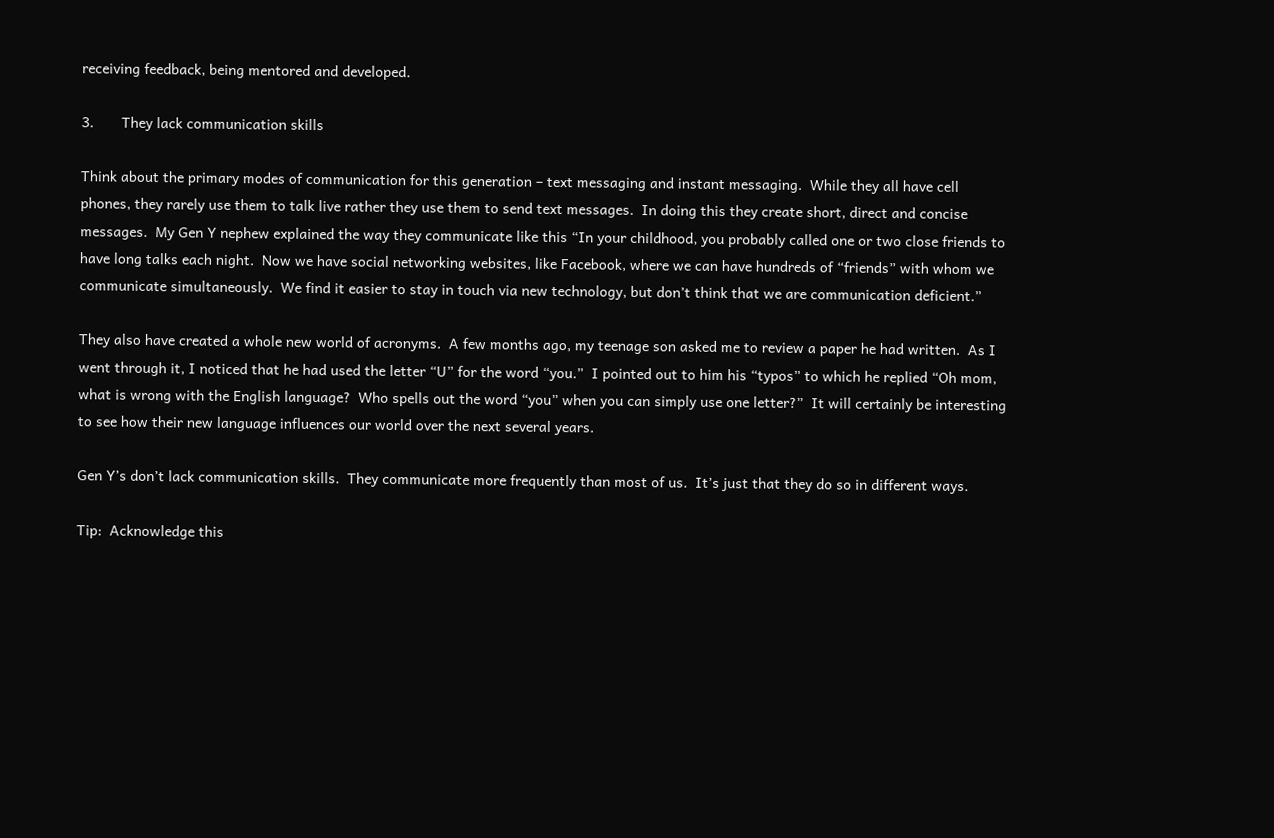receiving feedback, being mentored and developed.

3.       They lack communication skills

Think about the primary modes of communication for this generation – text messaging and instant messaging.  While they all have cell phones, they rarely use them to talk live rather they use them to send text messages.  In doing this they create short, direct and concise messages.  My Gen Y nephew explained the way they communicate like this “In your childhood, you probably called one or two close friends to have long talks each night.  Now we have social networking websites, like Facebook, where we can have hundreds of “friends” with whom we communicate simultaneously.  We find it easier to stay in touch via new technology, but don’t think that we are communication deficient.”

They also have created a whole new world of acronyms.  A few months ago, my teenage son asked me to review a paper he had written.  As I went through it, I noticed that he had used the letter “U” for the word “you.”  I pointed out to him his “typos” to which he replied “Oh mom, what is wrong with the English language?  Who spells out the word “you” when you can simply use one letter?”  It will certainly be interesting to see how their new language influences our world over the next several years.

Gen Y’s don’t lack communication skills.  They communicate more frequently than most of us.  It’s just that they do so in different ways.

Tip:  Acknowledge this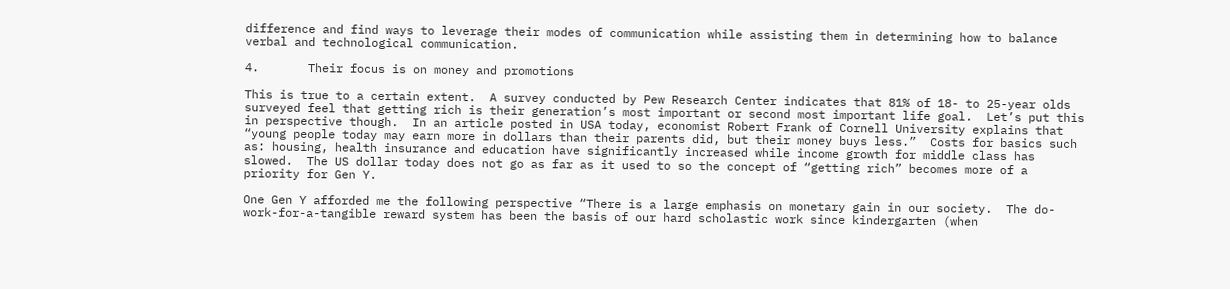difference and find ways to leverage their modes of communication while assisting them in determining how to balance verbal and technological communication.

4.       Their focus is on money and promotions

This is true to a certain extent.  A survey conducted by Pew Research Center indicates that 81% of 18- to 25-year olds surveyed feel that getting rich is their generation’s most important or second most important life goal.  Let’s put this in perspective though.  In an article posted in USA today, economist Robert Frank of Cornell University explains that “young people today may earn more in dollars than their parents did, but their money buys less.”  Costs for basics such as: housing, health insurance and education have significantly increased while income growth for middle class has slowed.  The US dollar today does not go as far as it used to so the concept of “getting rich” becomes more of a priority for Gen Y.

One Gen Y afforded me the following perspective “There is a large emphasis on monetary gain in our society.  The do-work-for-a-tangible reward system has been the basis of our hard scholastic work since kindergarten (when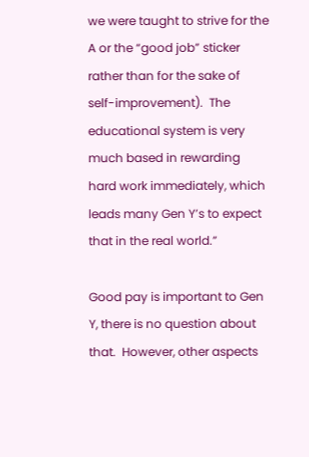we were taught to strive for the A or the “good job” sticker rather than for the sake of self-improvement).  The educational system is very much based in rewarding hard work immediately, which leads many Gen Y’s to expect that in the real world.”

Good pay is important to Gen Y, there is no question about that.  However, other aspects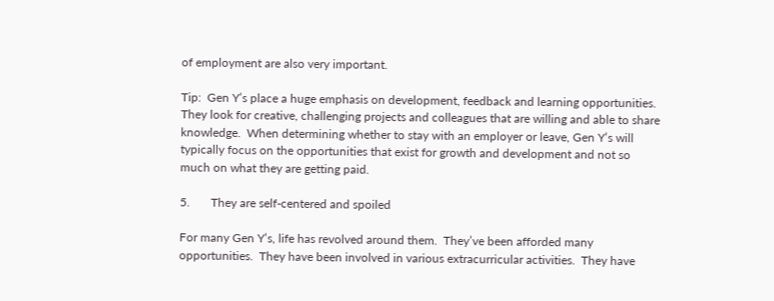of employment are also very important.

Tip:  Gen Y’s place a huge emphasis on development, feedback and learning opportunities.  They look for creative, challenging projects and colleagues that are willing and able to share knowledge.  When determining whether to stay with an employer or leave, Gen Y’s will typically focus on the opportunities that exist for growth and development and not so much on what they are getting paid.

5.       They are self-centered and spoiled

For many Gen Y’s, life has revolved around them.  They’ve been afforded many opportunities.  They have been involved in various extracurricular activities.  They have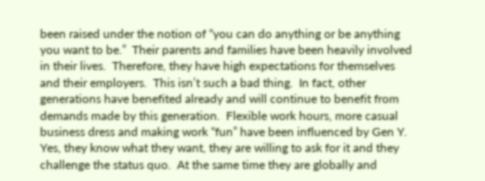been raised under the notion of “you can do anything or be anything you want to be.”  Their parents and families have been heavily involved in their lives.  Therefore, they have high expectations for themselves and their employers.  This isn’t such a bad thing.  In fact, other generations have benefited already and will continue to benefit from demands made by this generation.  Flexible work hours, more casual business dress and making work “fun” have been influenced by Gen Y.    Yes, they know what they want, they are willing to ask for it and they challenge the status quo.  At the same time they are globally and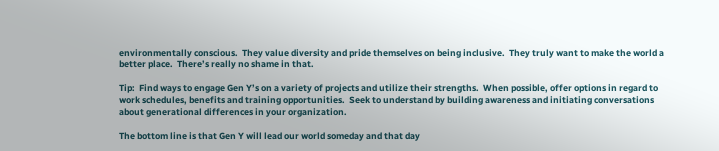environmentally conscious.  They value diversity and pride themselves on being inclusive.  They truly want to make the world a better place.  There’s really no shame in that.

Tip:  Find ways to engage Gen Y’s on a variety of projects and utilize their strengths.  When possible, offer options in regard to work schedules, benefits and training opportunities.  Seek to understand by building awareness and initiating conversations about generational differences in your organization.

The bottom line is that Gen Y will lead our world someday and that day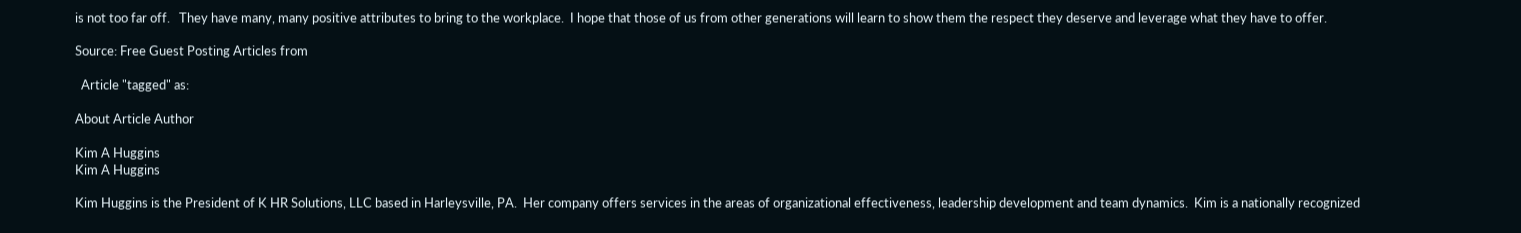is not too far off.   They have many, many positive attributes to bring to the workplace.  I hope that those of us from other generations will learn to show them the respect they deserve and leverage what they have to offer.

Source: Free Guest Posting Articles from

  Article "tagged" as:

About Article Author

Kim A Huggins
Kim A Huggins

Kim Huggins is the President of K HR Solutions, LLC based in Harleysville, PA.  Her company offers services in the areas of organizational effectiveness, leadership development and team dynamics.  Kim is a nationally recognized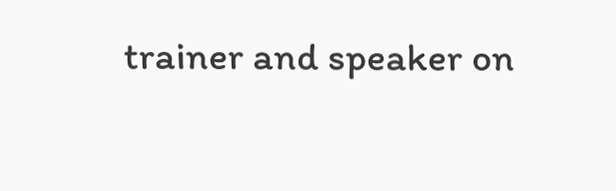trainer and speaker on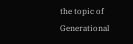the topic of Generational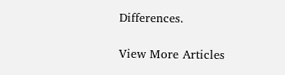Differences.

View More Articles